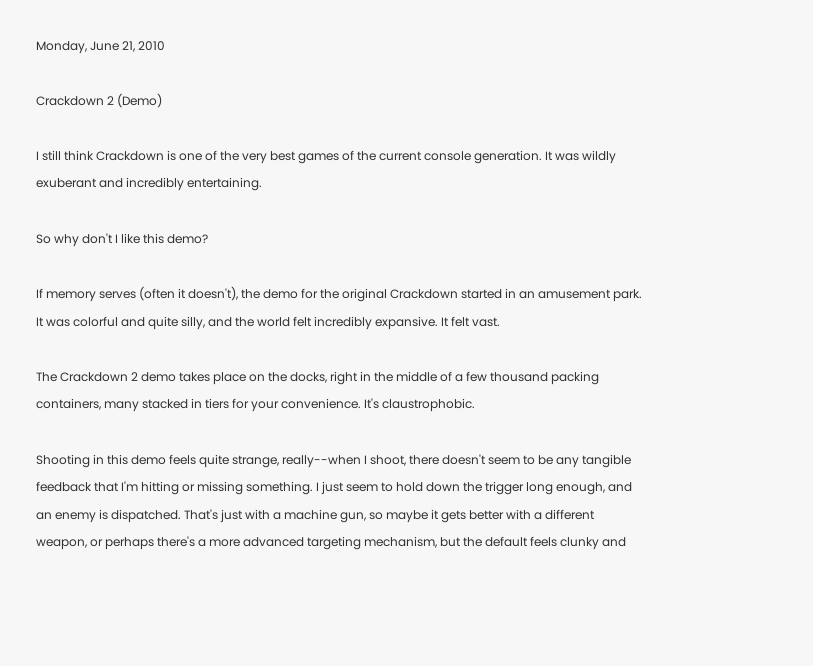Monday, June 21, 2010

Crackdown 2 (Demo)

I still think Crackdown is one of the very best games of the current console generation. It was wildly exuberant and incredibly entertaining.

So why don't I like this demo?

If memory serves (often it doesn't), the demo for the original Crackdown started in an amusement park. It was colorful and quite silly, and the world felt incredibly expansive. It felt vast.

The Crackdown 2 demo takes place on the docks, right in the middle of a few thousand packing containers, many stacked in tiers for your convenience. It's claustrophobic.

Shooting in this demo feels quite strange, really--when I shoot, there doesn't seem to be any tangible feedback that I'm hitting or missing something. I just seem to hold down the trigger long enough, and an enemy is dispatched. That's just with a machine gun, so maybe it gets better with a different weapon, or perhaps there's a more advanced targeting mechanism, but the default feels clunky and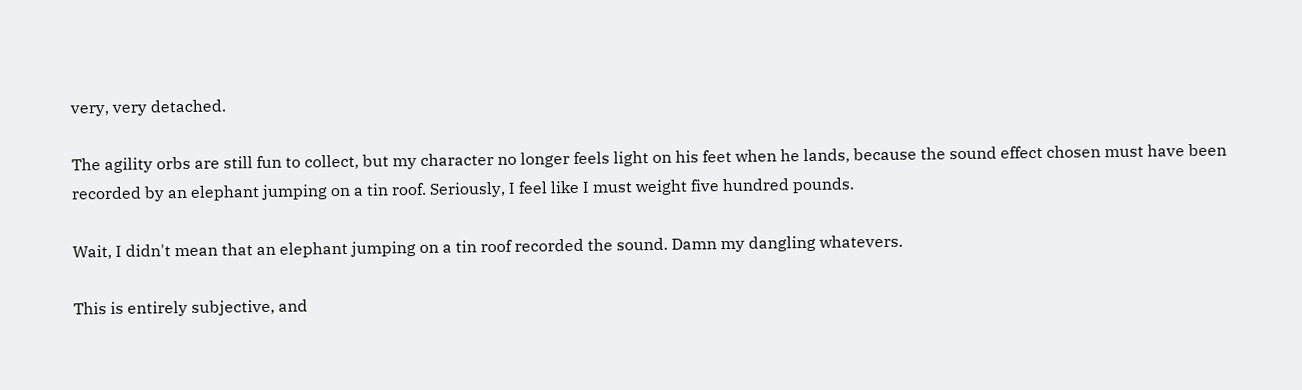very, very detached.

The agility orbs are still fun to collect, but my character no longer feels light on his feet when he lands, because the sound effect chosen must have been recorded by an elephant jumping on a tin roof. Seriously, I feel like I must weight five hundred pounds.

Wait, I didn't mean that an elephant jumping on a tin roof recorded the sound. Damn my dangling whatevers.

This is entirely subjective, and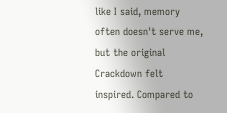like I said, memory often doesn't serve me, but the original Crackdown felt inspired. Compared to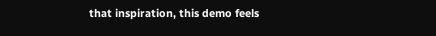that inspiration, this demo feels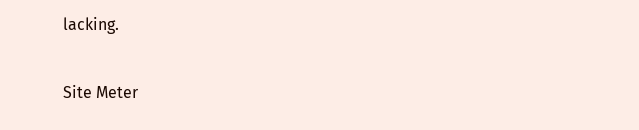lacking.

Site Meter